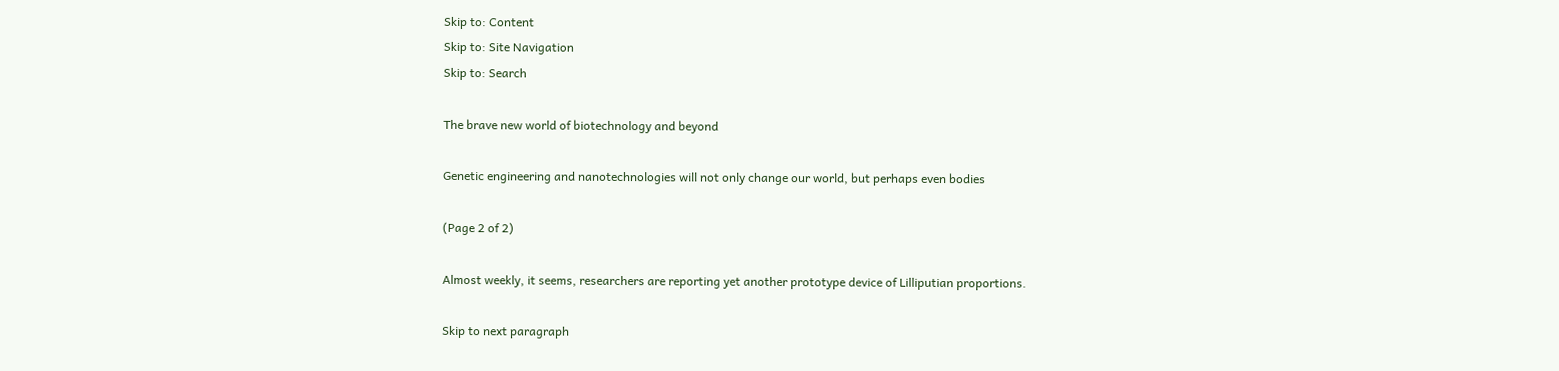Skip to: Content
Skip to: Site Navigation
Skip to: Search

The brave new world of biotechnology and beyond

Genetic engineering and nanotechnologies will not only change our world, but perhaps even bodies

(Page 2 of 2)

Almost weekly, it seems, researchers are reporting yet another prototype device of Lilliputian proportions.

Skip to next paragraph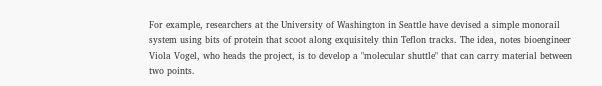For example, researchers at the University of Washington in Seattle have devised a simple monorail system using bits of protein that scoot along exquisitely thin Teflon tracks. The idea, notes bioengineer Viola Vogel, who heads the project, is to develop a "molecular shuttle" that can carry material between two points.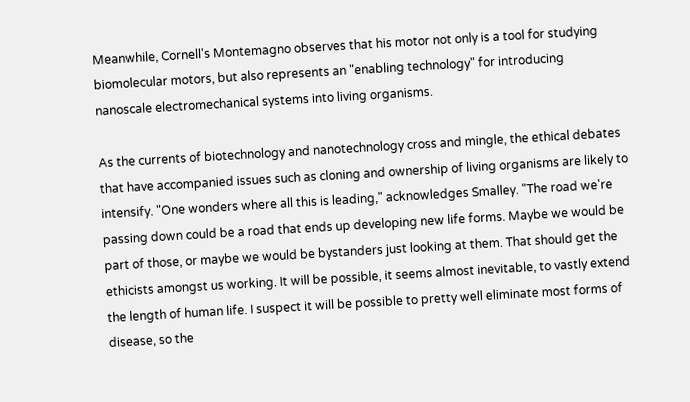Meanwhile, Cornell's Montemagno observes that his motor not only is a tool for studying biomolecular motors, but also represents an "enabling technology" for introducing nanoscale electromechanical systems into living organisms.

As the currents of biotechnology and nanotechnology cross and mingle, the ethical debates that have accompanied issues such as cloning and ownership of living organisms are likely to intensify. "One wonders where all this is leading," acknowledges Smalley. "The road we're passing down could be a road that ends up developing new life forms. Maybe we would be part of those, or maybe we would be bystanders just looking at them. That should get the ethicists amongst us working. It will be possible, it seems almost inevitable, to vastly extend the length of human life. I suspect it will be possible to pretty well eliminate most forms of disease, so the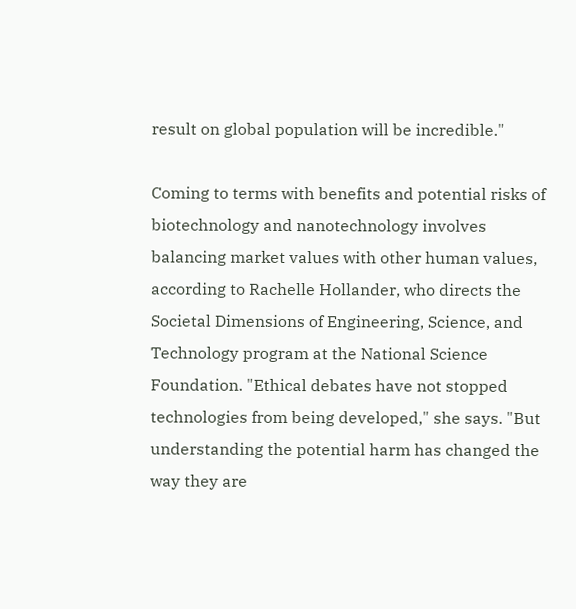result on global population will be incredible."

Coming to terms with benefits and potential risks of biotechnology and nanotechnology involves balancing market values with other human values, according to Rachelle Hollander, who directs the Societal Dimensions of Engineering, Science, and Technology program at the National Science Foundation. "Ethical debates have not stopped technologies from being developed," she says. "But understanding the potential harm has changed the way they are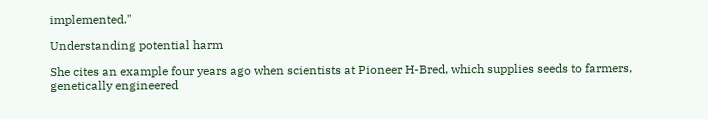implemented."

Understanding potential harm

She cites an example four years ago when scientists at Pioneer H-Bred, which supplies seeds to farmers, genetically engineered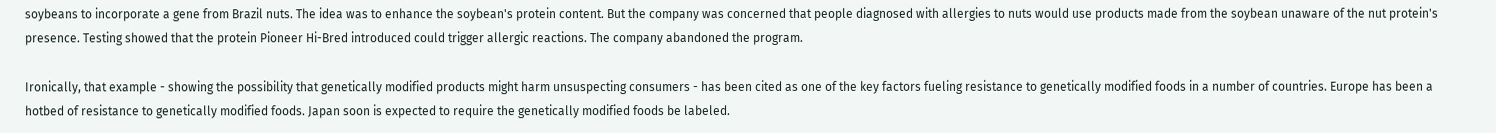soybeans to incorporate a gene from Brazil nuts. The idea was to enhance the soybean's protein content. But the company was concerned that people diagnosed with allergies to nuts would use products made from the soybean unaware of the nut protein's presence. Testing showed that the protein Pioneer Hi-Bred introduced could trigger allergic reactions. The company abandoned the program.

Ironically, that example - showing the possibility that genetically modified products might harm unsuspecting consumers - has been cited as one of the key factors fueling resistance to genetically modified foods in a number of countries. Europe has been a hotbed of resistance to genetically modified foods. Japan soon is expected to require the genetically modified foods be labeled.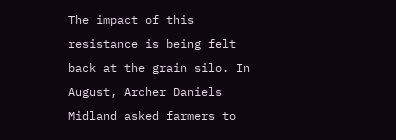The impact of this resistance is being felt back at the grain silo. In August, Archer Daniels Midland asked farmers to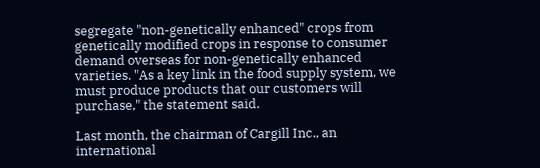segregate "non-genetically enhanced" crops from genetically modified crops in response to consumer demand overseas for non-genetically enhanced varieties. "As a key link in the food supply system, we must produce products that our customers will purchase," the statement said.

Last month, the chairman of Cargill Inc., an international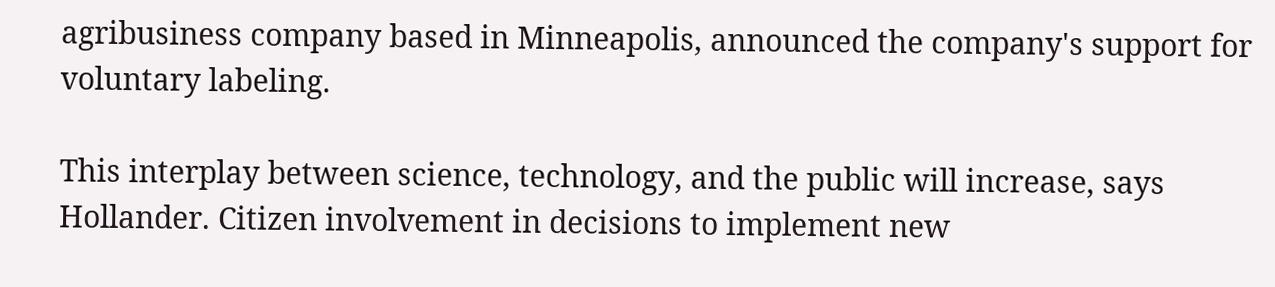agribusiness company based in Minneapolis, announced the company's support for voluntary labeling.

This interplay between science, technology, and the public will increase, says Hollander. Citizen involvement in decisions to implement new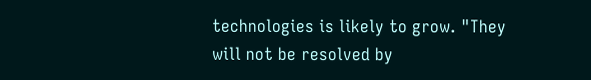technologies is likely to grow. "They will not be resolved by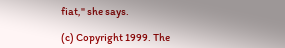fiat," she says.

(c) Copyright 1999. The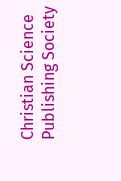Christian Science Publishing Society